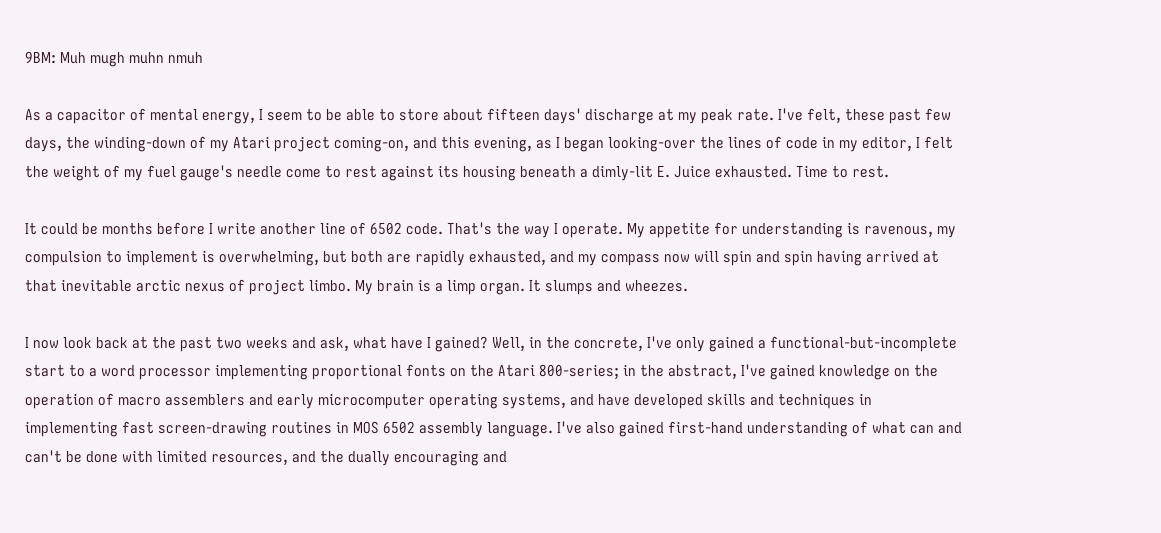9BM: Muh mugh muhn nmuh

As a capacitor of mental energy, I seem to be able to store about fifteen days' discharge at my peak rate. I've felt, these past few days, the winding-down of my Atari project coming-on, and this evening, as I began looking-over the lines of code in my editor, I felt the weight of my fuel gauge's needle come to rest against its housing beneath a dimly-lit E. Juice exhausted. Time to rest.

It could be months before I write another line of 6502 code. That's the way I operate. My appetite for understanding is ravenous, my compulsion to implement is overwhelming, but both are rapidly exhausted, and my compass now will spin and spin having arrived at that inevitable arctic nexus of project limbo. My brain is a limp organ. It slumps and wheezes.

I now look back at the past two weeks and ask, what have I gained? Well, in the concrete, I've only gained a functional-but-incomplete start to a word processor implementing proportional fonts on the Atari 800-series; in the abstract, I've gained knowledge on the operation of macro assemblers and early microcomputer operating systems, and have developed skills and techniques in implementing fast screen-drawing routines in MOS 6502 assembly language. I've also gained first-hand understanding of what can and can't be done with limited resources, and the dually encouraging and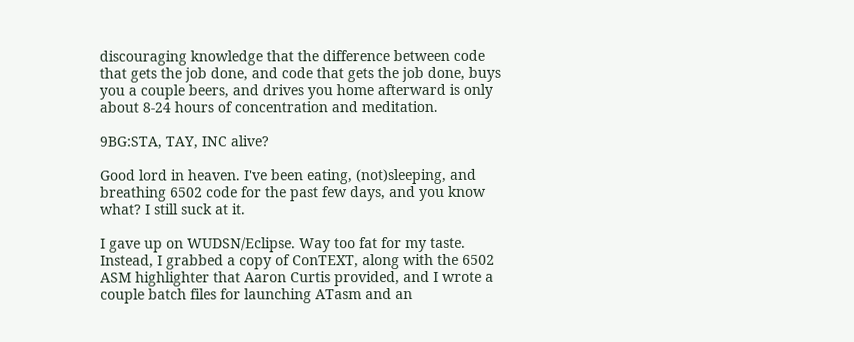discouraging knowledge that the difference between code that gets the job done, and code that gets the job done, buys you a couple beers, and drives you home afterward is only about 8-24 hours of concentration and meditation.

9BG:STA, TAY, INC alive?

Good lord in heaven. I've been eating, (not)sleeping, and breathing 6502 code for the past few days, and you know what? I still suck at it.

I gave up on WUDSN/Eclipse. Way too fat for my taste. Instead, I grabbed a copy of ConTEXT, along with the 6502 ASM highlighter that Aaron Curtis provided, and I wrote a couple batch files for launching ATasm and an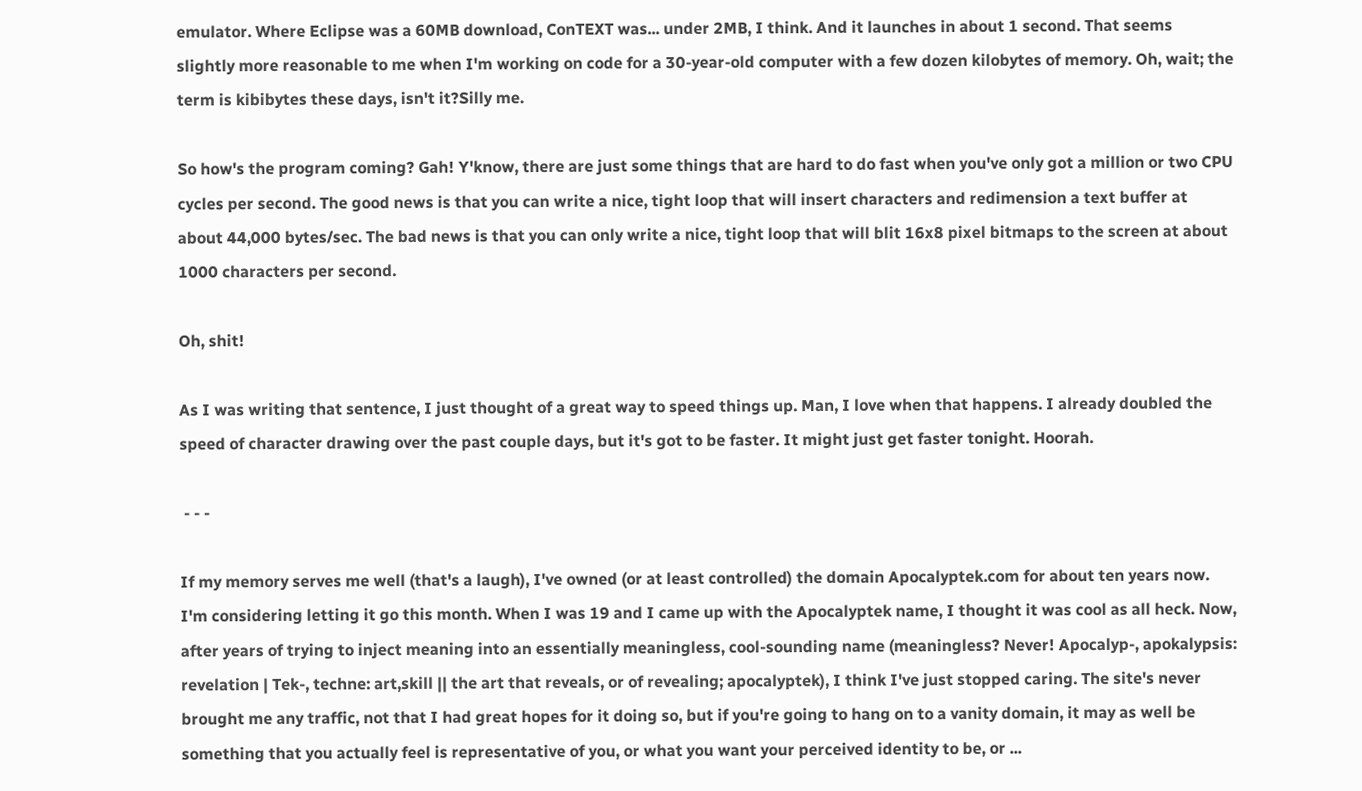emulator. Where Eclipse was a 60MB download, ConTEXT was... under 2MB, I think. And it launches in about 1 second. That seems slightly more reasonable to me when I'm working on code for a 30-year-old computer with a few dozen kilobytes of memory. Oh, wait; the term is kibibytes these days, isn't it?Silly me.

So how's the program coming? Gah! Y'know, there are just some things that are hard to do fast when you've only got a million or two CPU cycles per second. The good news is that you can write a nice, tight loop that will insert characters and redimension a text buffer at about 44,000 bytes/sec. The bad news is that you can only write a nice, tight loop that will blit 16x8 pixel bitmaps to the screen at about 1000 characters per second.

Oh, shit!

As I was writing that sentence, I just thought of a great way to speed things up. Man, I love when that happens. I already doubled the speed of character drawing over the past couple days, but it's got to be faster. It might just get faster tonight. Hoorah.

 - - -

If my memory serves me well (that's a laugh), I've owned (or at least controlled) the domain Apocalyptek.com for about ten years now. I'm considering letting it go this month. When I was 19 and I came up with the Apocalyptek name, I thought it was cool as all heck. Now, after years of trying to inject meaning into an essentially meaningless, cool-sounding name (meaningless? Never! Apocalyp-, apokalypsis: revelation | Tek-, techne: art,skill || the art that reveals, or of revealing; apocalyptek), I think I've just stopped caring. The site's never brought me any traffic, not that I had great hopes for it doing so, but if you're going to hang on to a vanity domain, it may as well be something that you actually feel is representative of you, or what you want your perceived identity to be, or ...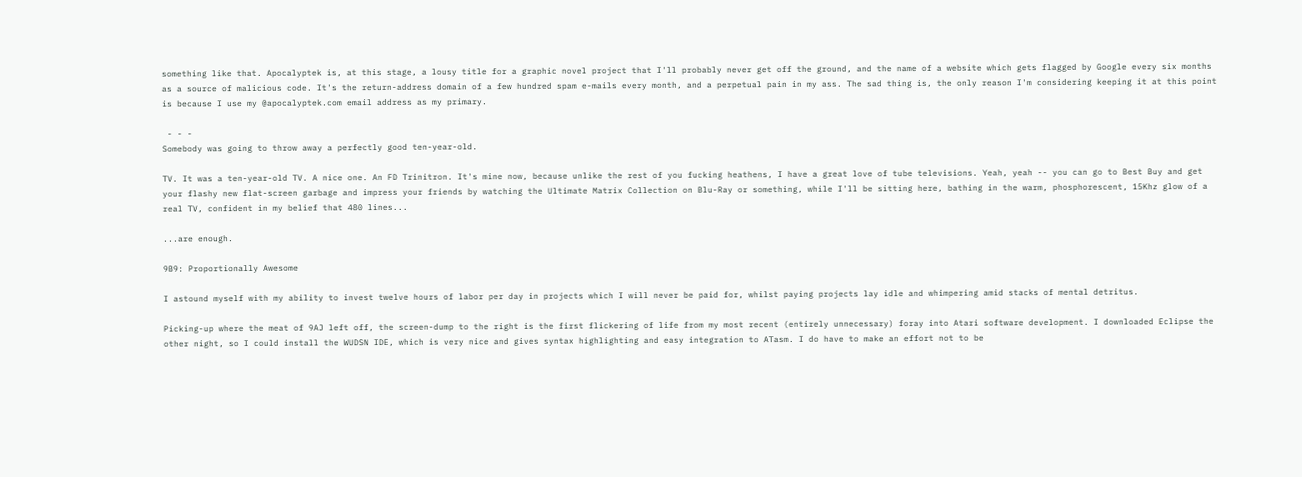something like that. Apocalyptek is, at this stage, a lousy title for a graphic novel project that I'll probably never get off the ground, and the name of a website which gets flagged by Google every six months as a source of malicious code. It's the return-address domain of a few hundred spam e-mails every month, and a perpetual pain in my ass. The sad thing is, the only reason I'm considering keeping it at this point is because I use my @apocalyptek.com email address as my primary.

 - - -
Somebody was going to throw away a perfectly good ten-year-old.

TV. It was a ten-year-old TV. A nice one. An FD Trinitron. It's mine now, because unlike the rest of you fucking heathens, I have a great love of tube televisions. Yeah, yeah -- you can go to Best Buy and get your flashy new flat-screen garbage and impress your friends by watching the Ultimate Matrix Collection on Blu-Ray or something, while I'll be sitting here, bathing in the warm, phosphorescent, 15Khz glow of a real TV, confident in my belief that 480 lines...

...are enough.

9B9: Proportionally Awesome

I astound myself with my ability to invest twelve hours of labor per day in projects which I will never be paid for, whilst paying projects lay idle and whimpering amid stacks of mental detritus.

Picking-up where the meat of 9AJ left off, the screen-dump to the right is the first flickering of life from my most recent (entirely unnecessary) foray into Atari software development. I downloaded Eclipse the other night, so I could install the WUDSN IDE, which is very nice and gives syntax highlighting and easy integration to ATasm. I do have to make an effort not to be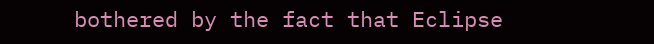bothered by the fact that Eclipse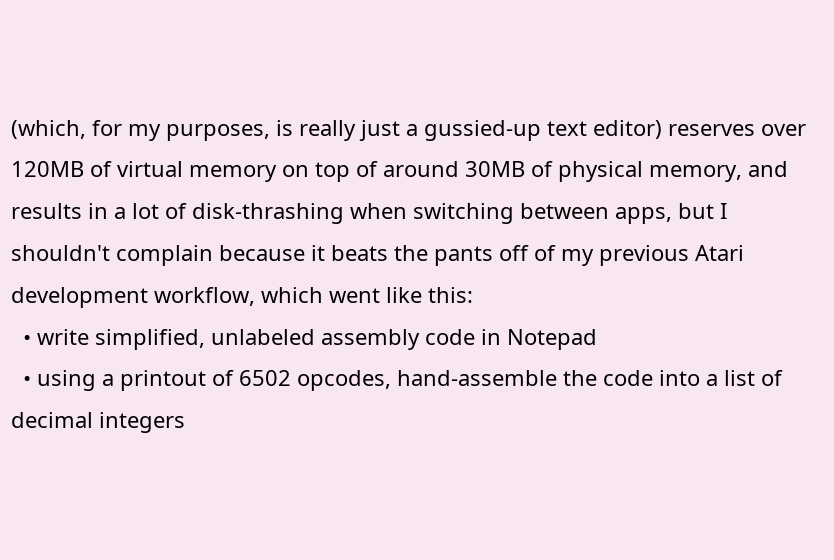(which, for my purposes, is really just a gussied-up text editor) reserves over 120MB of virtual memory on top of around 30MB of physical memory, and results in a lot of disk-thrashing when switching between apps, but I shouldn't complain because it beats the pants off of my previous Atari development workflow, which went like this:
  • write simplified, unlabeled assembly code in Notepad
  • using a printout of 6502 opcodes, hand-assemble the code into a list of decimal integers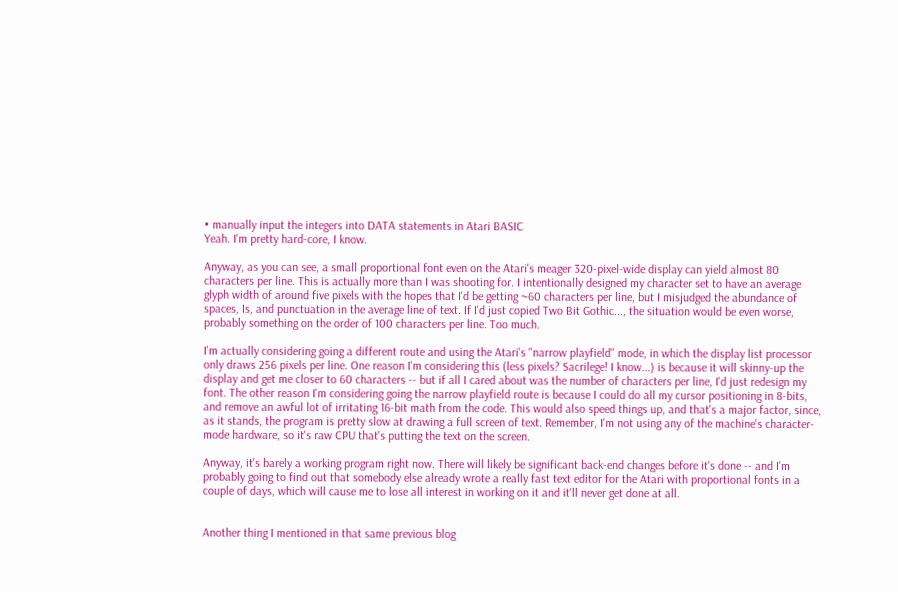• manually input the integers into DATA statements in Atari BASIC
Yeah. I'm pretty hard-core, I know.

Anyway, as you can see, a small proportional font even on the Atari's meager 320-pixel-wide display can yield almost 80 characters per line. This is actually more than I was shooting for. I intentionally designed my character set to have an average glyph width of around five pixels with the hopes that I'd be getting ~60 characters per line, but I misjudged the abundance of spaces, Is, and punctuation in the average line of text. If I'd just copied Two Bit Gothic..., the situation would be even worse, probably something on the order of 100 characters per line. Too much.

I'm actually considering going a different route and using the Atari's "narrow playfield" mode, in which the display list processor only draws 256 pixels per line. One reason I'm considering this (less pixels? Sacrilege! I know...) is because it will skinny-up the display and get me closer to 60 characters -- but if all I cared about was the number of characters per line, I'd just redesign my font. The other reason I'm considering going the narrow playfield route is because I could do all my cursor positioning in 8-bits, and remove an awful lot of irritating 16-bit math from the code. This would also speed things up, and that's a major factor, since, as it stands, the program is pretty slow at drawing a full screen of text. Remember, I'm not using any of the machine's character-mode hardware, so it's raw CPU that's putting the text on the screen.

Anyway, it's barely a working program right now. There will likely be significant back-end changes before it's done -- and I'm probably going to find out that somebody else already wrote a really fast text editor for the Atari with proportional fonts in a couple of days, which will cause me to lose all interest in working on it and it'll never get done at all.


Another thing I mentioned in that same previous blog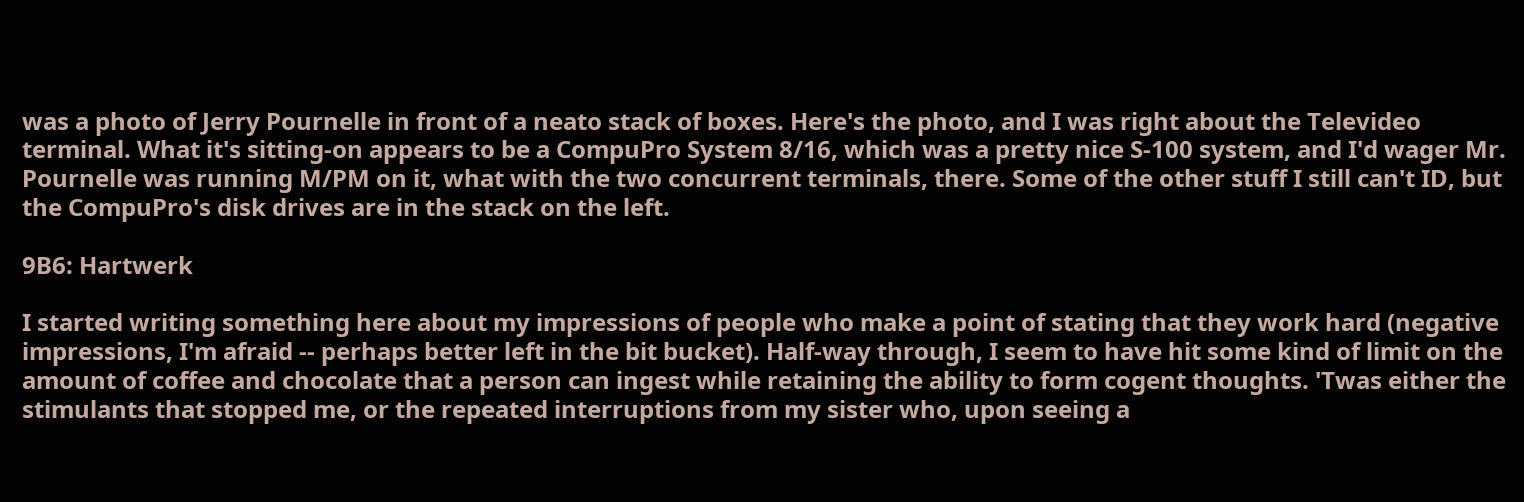was a photo of Jerry Pournelle in front of a neato stack of boxes. Here's the photo, and I was right about the Televideo terminal. What it's sitting-on appears to be a CompuPro System 8/16, which was a pretty nice S-100 system, and I'd wager Mr. Pournelle was running M/PM on it, what with the two concurrent terminals, there. Some of the other stuff I still can't ID, but the CompuPro's disk drives are in the stack on the left.

9B6: Hartwerk

I started writing something here about my impressions of people who make a point of stating that they work hard (negative impressions, I'm afraid -- perhaps better left in the bit bucket). Half-way through, I seem to have hit some kind of limit on the amount of coffee and chocolate that a person can ingest while retaining the ability to form cogent thoughts. 'Twas either the stimulants that stopped me, or the repeated interruptions from my sister who, upon seeing a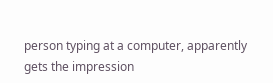person typing at a computer, apparently gets the impression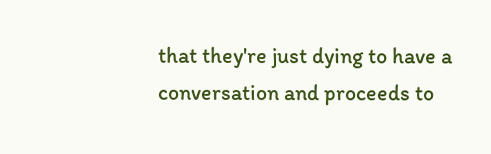that they're just dying to have a conversation and proceeds to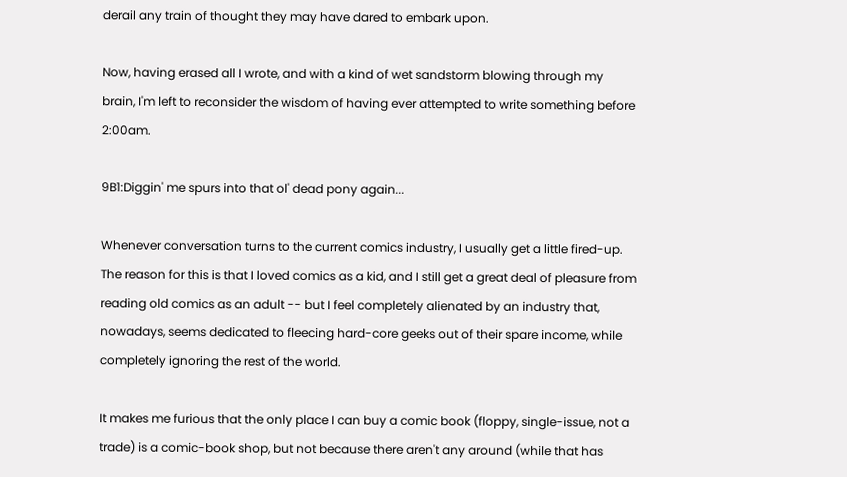derail any train of thought they may have dared to embark upon.

Now, having erased all I wrote, and with a kind of wet sandstorm blowing through my brain, I'm left to reconsider the wisdom of having ever attempted to write something before 2:00am.

9B1:Diggin' me spurs into that ol' dead pony again...

Whenever conversation turns to the current comics industry, I usually get a little fired-up. The reason for this is that I loved comics as a kid, and I still get a great deal of pleasure from reading old comics as an adult -- but I feel completely alienated by an industry that, nowadays, seems dedicated to fleecing hard-core geeks out of their spare income, while completely ignoring the rest of the world.

It makes me furious that the only place I can buy a comic book (floppy, single-issue, not a trade) is a comic-book shop, but not because there aren't any around (while that has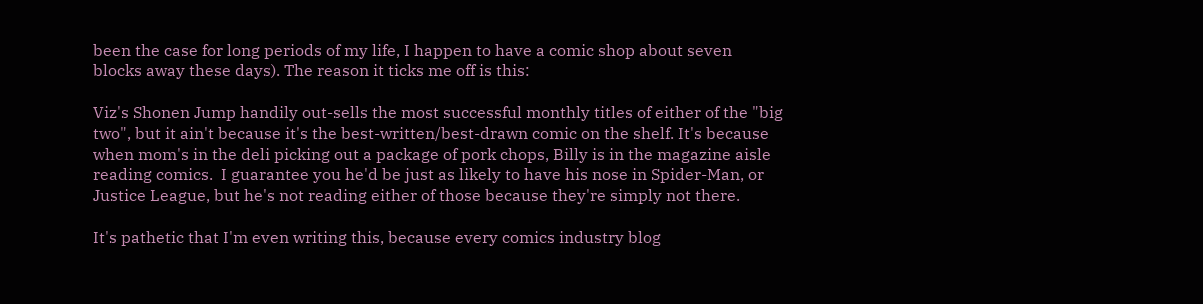been the case for long periods of my life, I happen to have a comic shop about seven blocks away these days). The reason it ticks me off is this:

Viz's Shonen Jump handily out-sells the most successful monthly titles of either of the "big two", but it ain't because it's the best-written/best-drawn comic on the shelf. It's because when mom's in the deli picking out a package of pork chops, Billy is in the magazine aisle reading comics.  I guarantee you he'd be just as likely to have his nose in Spider-Man, or Justice League, but he's not reading either of those because they're simply not there.

It's pathetic that I'm even writing this, because every comics industry blog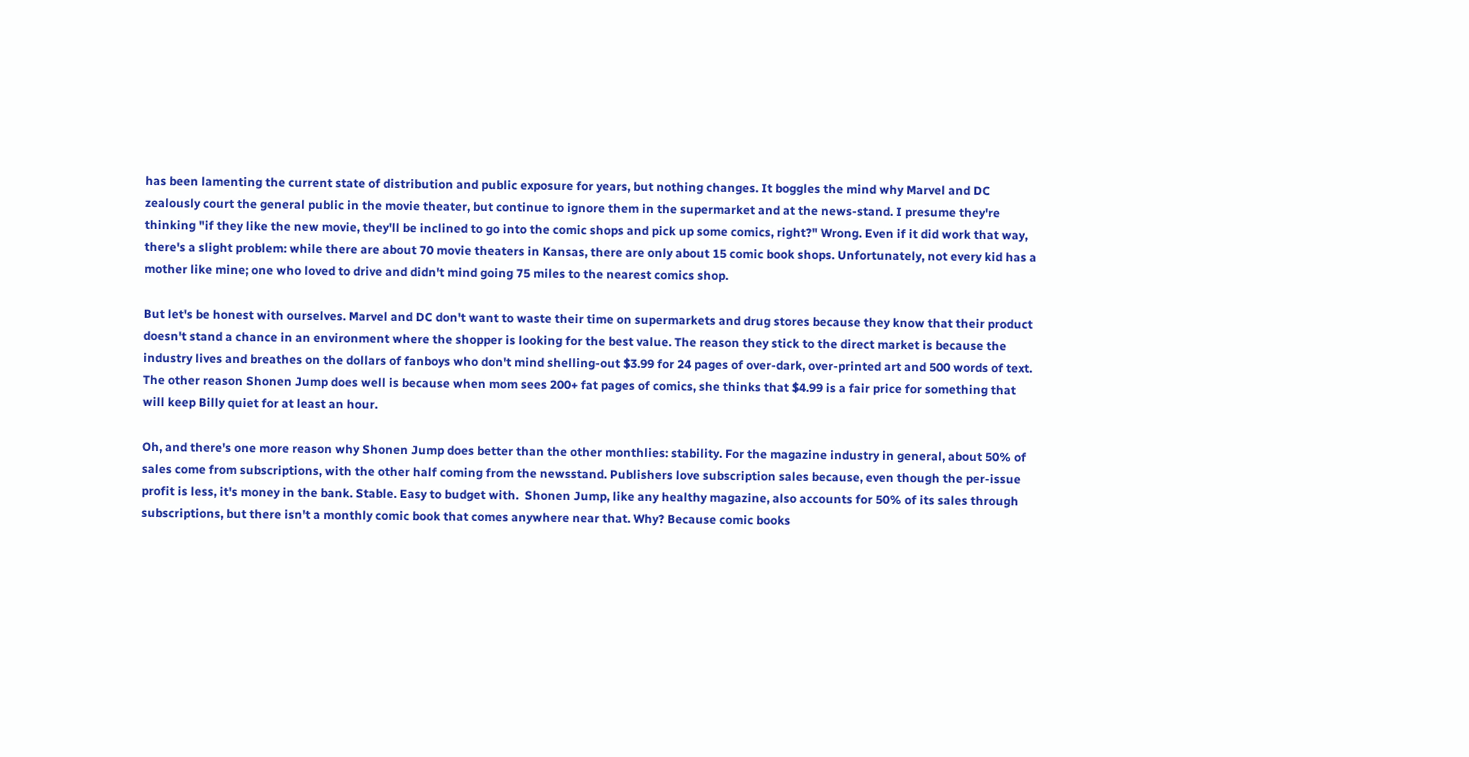has been lamenting the current state of distribution and public exposure for years, but nothing changes. It boggles the mind why Marvel and DC zealously court the general public in the movie theater, but continue to ignore them in the supermarket and at the news-stand. I presume they're thinking "if they like the new movie, they'll be inclined to go into the comic shops and pick up some comics, right?" Wrong. Even if it did work that way, there's a slight problem: while there are about 70 movie theaters in Kansas, there are only about 15 comic book shops. Unfortunately, not every kid has a mother like mine; one who loved to drive and didn't mind going 75 miles to the nearest comics shop.

But let's be honest with ourselves. Marvel and DC don't want to waste their time on supermarkets and drug stores because they know that their product doesn't stand a chance in an environment where the shopper is looking for the best value. The reason they stick to the direct market is because the industry lives and breathes on the dollars of fanboys who don't mind shelling-out $3.99 for 24 pages of over-dark, over-printed art and 500 words of text. The other reason Shonen Jump does well is because when mom sees 200+ fat pages of comics, she thinks that $4.99 is a fair price for something that will keep Billy quiet for at least an hour.

Oh, and there's one more reason why Shonen Jump does better than the other monthlies: stability. For the magazine industry in general, about 50% of sales come from subscriptions, with the other half coming from the newsstand. Publishers love subscription sales because, even though the per-issue profit is less, it's money in the bank. Stable. Easy to budget with.  Shonen Jump, like any healthy magazine, also accounts for 50% of its sales through subscriptions, but there isn't a monthly comic book that comes anywhere near that. Why? Because comic books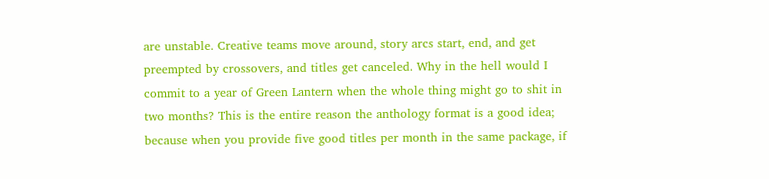are unstable. Creative teams move around, story arcs start, end, and get preempted by crossovers, and titles get canceled. Why in the hell would I commit to a year of Green Lantern when the whole thing might go to shit in two months? This is the entire reason the anthology format is a good idea; because when you provide five good titles per month in the same package, if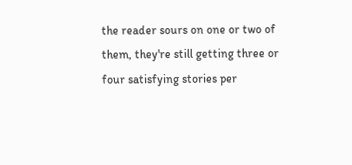the reader sours on one or two of them, they're still getting three or four satisfying stories per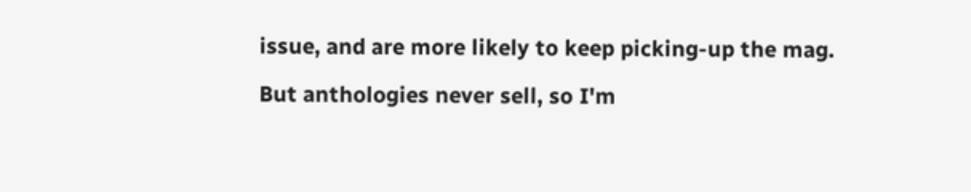issue, and are more likely to keep picking-up the mag.

But anthologies never sell, so I'm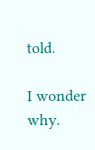told.

I wonder why.